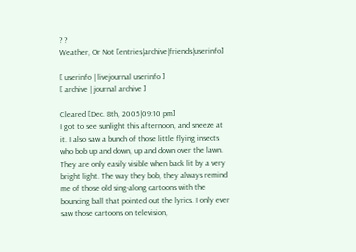? ?
Weather, Or Not [entries|archive|friends|userinfo]

[ userinfo | livejournal userinfo ]
[ archive | journal archive ]

Cleared [Dec. 8th, 2005|09:10 pm]
I got to see sunlight this afternoon, and sneeze at it. I also saw a bunch of those little flying insects who bob up and down, up and down over the lawn. They are only easily visible when back lit by a very bright light. The way they bob, they always remind me of those old sing-along cartoons with the bouncing ball that pointed out the lyrics. I only ever saw those cartoons on television,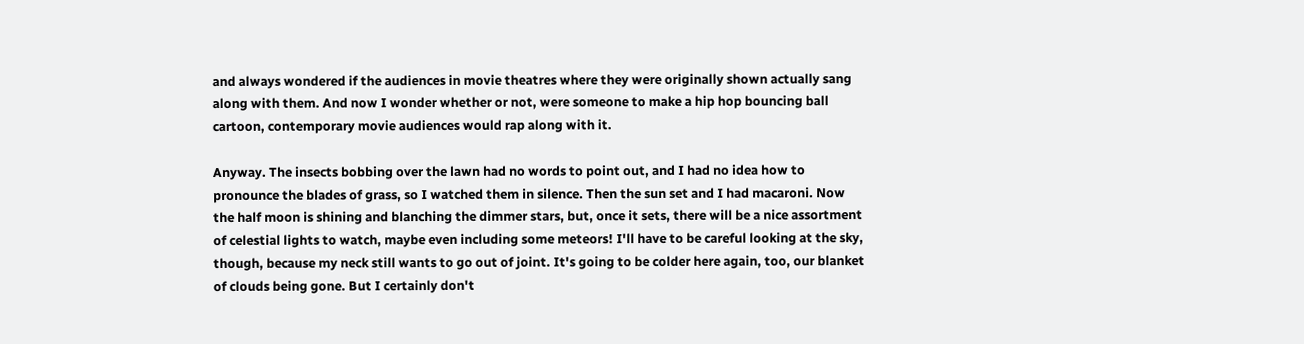and always wondered if the audiences in movie theatres where they were originally shown actually sang along with them. And now I wonder whether or not, were someone to make a hip hop bouncing ball cartoon, contemporary movie audiences would rap along with it.

Anyway. The insects bobbing over the lawn had no words to point out, and I had no idea how to pronounce the blades of grass, so I watched them in silence. Then the sun set and I had macaroni. Now the half moon is shining and blanching the dimmer stars, but, once it sets, there will be a nice assortment of celestial lights to watch, maybe even including some meteors! I'll have to be careful looking at the sky, though, because my neck still wants to go out of joint. It's going to be colder here again, too, our blanket of clouds being gone. But I certainly don't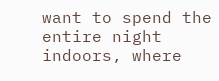want to spend the entire night indoors, where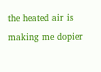the heated air is making me dopier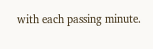with each passing minute.